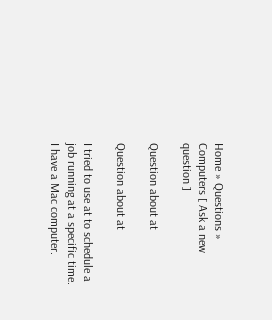Home » Questions » Computers [ Ask a new question ]

Question about at

Question about at

I tried to use at to schedule a job running at a specific time. I have a Mac computer.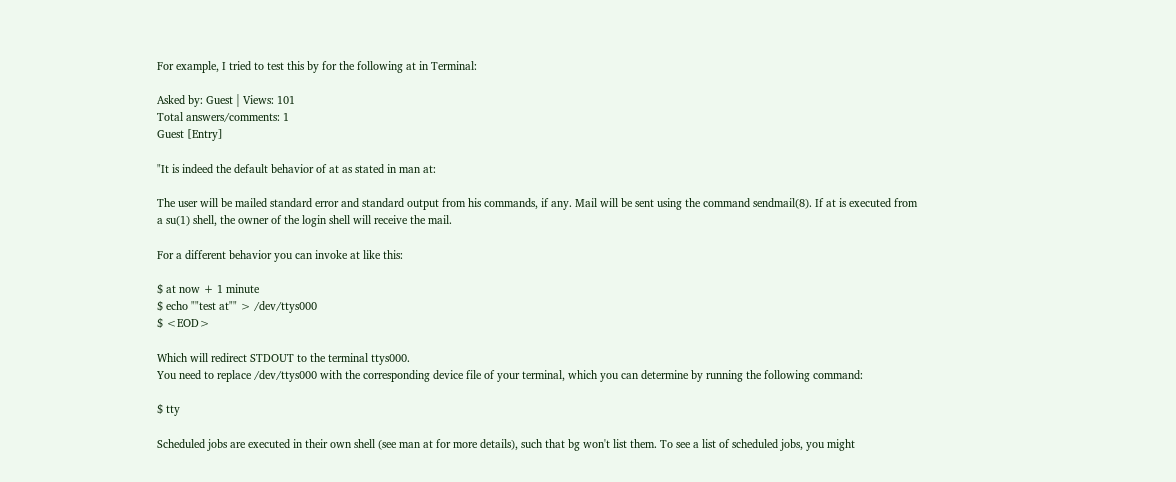For example, I tried to test this by for the following at in Terminal:

Asked by: Guest | Views: 101
Total answers/comments: 1
Guest [Entry]

"It is indeed the default behavior of at as stated in man at:

The user will be mailed standard error and standard output from his commands, if any. Mail will be sent using the command sendmail(8). If at is executed from a su(1) shell, the owner of the login shell will receive the mail.

For a different behavior you can invoke at like this:

$ at now + 1 minute
$ echo ""test at"" > /dev/ttys000
$ <EOD>

Which will redirect STDOUT to the terminal ttys000.
You need to replace /dev/ttys000 with the corresponding device file of your terminal, which you can determine by running the following command:

$ tty

Scheduled jobs are executed in their own shell (see man at for more details), such that bg won't list them. To see a list of scheduled jobs, you might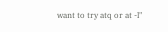want to try atq or at -l"